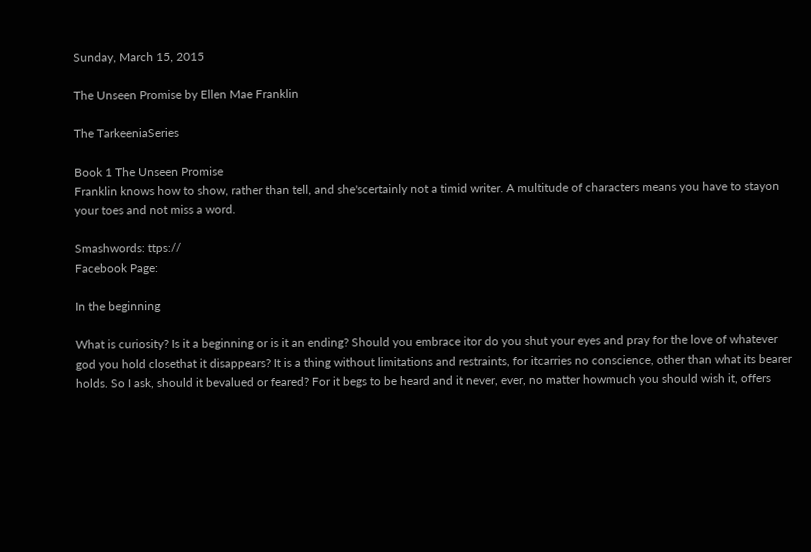Sunday, March 15, 2015

The Unseen Promise by Ellen Mae Franklin

The TarkeeniaSeries

Book 1 The Unseen Promise
Franklin knows how to show, rather than tell, and she'scertainly not a timid writer. A multitude of characters means you have to stayon your toes and not miss a word.

Smashwords: ttps://
Facebook Page:

In the beginning

What is curiosity? Is it a beginning or is it an ending? Should you embrace itor do you shut your eyes and pray for the love of whatever god you hold closethat it disappears? It is a thing without limitations and restraints, for itcarries no conscience, other than what its bearer holds. So I ask, should it bevalued or feared? For it begs to be heard and it never, ever, no matter howmuch you should wish it, offers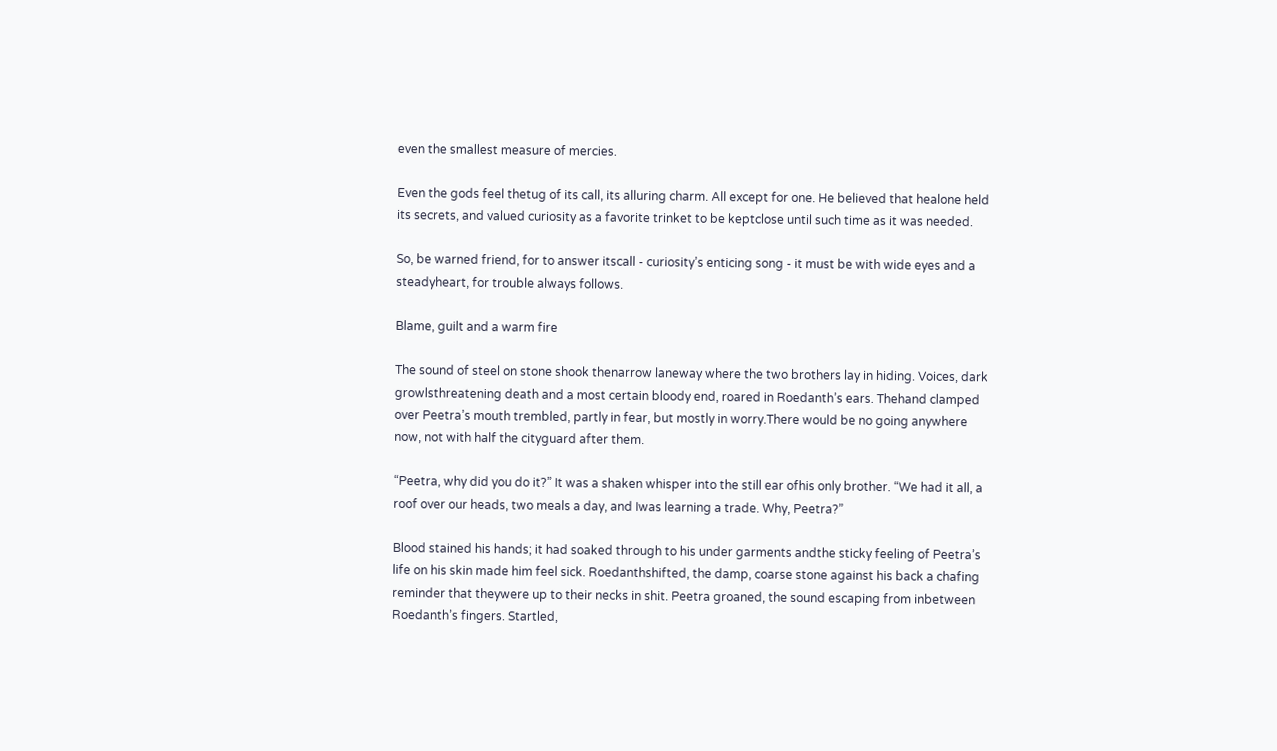even the smallest measure of mercies.

Even the gods feel thetug of its call, its alluring charm. All except for one. He believed that healone held its secrets, and valued curiosity as a favorite trinket to be keptclose until such time as it was needed.

So, be warned friend, for to answer itscall - curiosity’s enticing song - it must be with wide eyes and a steadyheart, for trouble always follows.

Blame, guilt and a warm fire

The sound of steel on stone shook thenarrow laneway where the two brothers lay in hiding. Voices, dark growlsthreatening death and a most certain bloody end, roared in Roedanth’s ears. Thehand clamped over Peetra’s mouth trembled, partly in fear, but mostly in worry.There would be no going anywhere now, not with half the cityguard after them.

“Peetra, why did you do it?” It was a shaken whisper into the still ear ofhis only brother. “We had it all, a roof over our heads, two meals a day, and Iwas learning a trade. Why, Peetra?”

Blood stained his hands; it had soaked through to his under garments andthe sticky feeling of Peetra’s life on his skin made him feel sick. Roedanthshifted, the damp, coarse stone against his back a chafing reminder that theywere up to their necks in shit. Peetra groaned, the sound escaping from inbetween Roedanth’s fingers. Startled,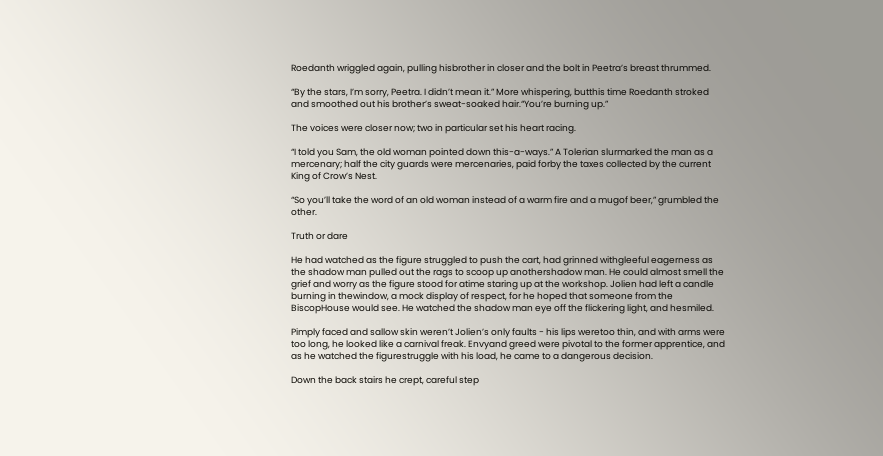Roedanth wriggled again, pulling hisbrother in closer and the bolt in Peetra’s breast thrummed.

“By the stars, I’m sorry, Peetra. I didn’t mean it.” More whispering, butthis time Roedanth stroked and smoothed out his brother’s sweat-soaked hair.“You’re burning up.”

The voices were closer now; two in particular set his heart racing.

“I told you Sam, the old woman pointed down this-a-ways.” A Tolerian slurmarked the man as a mercenary; half the city guards were mercenaries, paid forby the taxes collected by the current King of Crow’s Nest.

“So you’ll take the word of an old woman instead of a warm fire and a mugof beer,” grumbled the other.

Truth or dare

He had watched as the figure struggled to push the cart, had grinned withgleeful eagerness as the shadow man pulled out the rags to scoop up anothershadow man. He could almost smell the grief and worry as the figure stood for atime staring up at the workshop. Jolien had left a candle burning in thewindow, a mock display of respect, for he hoped that someone from the BiscopHouse would see. He watched the shadow man eye off the flickering light, and hesmiled.

Pimply faced and sallow skin weren’t Jolien’s only faults - his lips weretoo thin, and with arms were too long, he looked like a carnival freak. Envyand greed were pivotal to the former apprentice, and as he watched the figurestruggle with his load, he came to a dangerous decision.

Down the back stairs he crept, careful step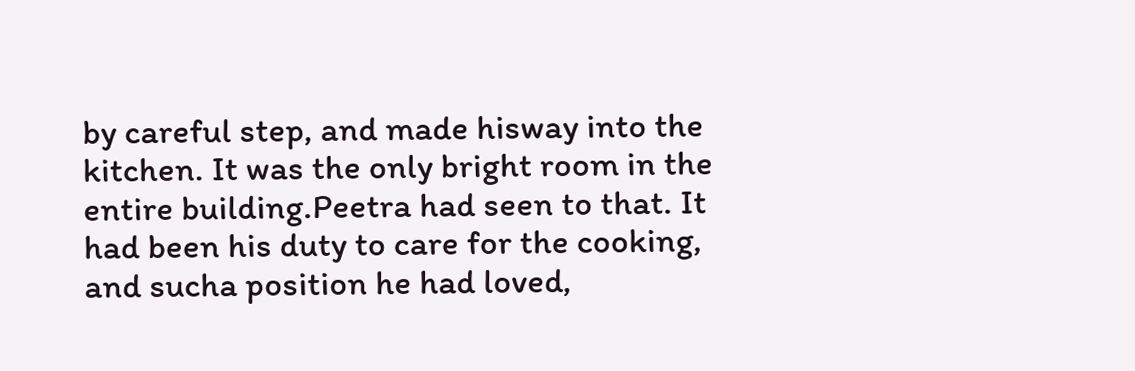by careful step, and made hisway into the kitchen. It was the only bright room in the entire building.Peetra had seen to that. It had been his duty to care for the cooking, and sucha position he had loved,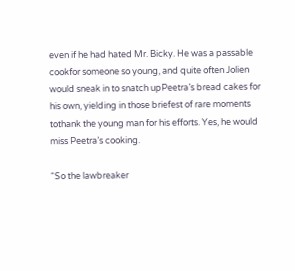even if he had hated Mr. Bicky. He was a passable cookfor someone so young, and quite often Jolien would sneak in to snatch upPeetra’s bread cakes for his own, yielding in those briefest of rare moments tothank the young man for his efforts. Yes, he would miss Peetra’s cooking.

“So the lawbreaker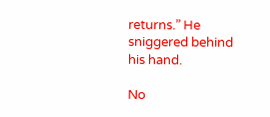returns.” He sniggered behind his hand.

No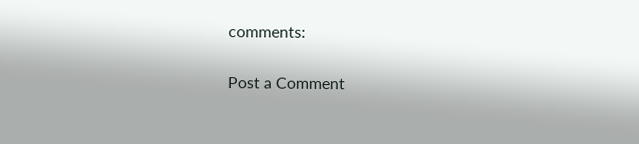comments:

Post a Comment